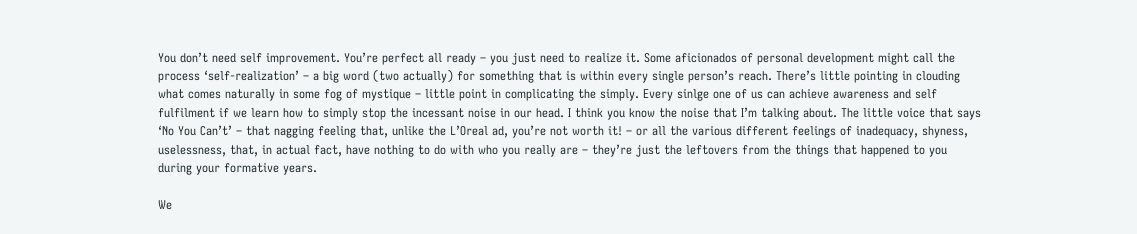You don’t need self improvement. You’re perfect all ready – you just need to realize it. Some aficionados of personal development might call the process ‘self-realization’ – a big word (two actually) for something that is within every single person’s reach. There’s little pointing in clouding what comes naturally in some fog of mystique – little point in complicating the simply. Every sinlge one of us can achieve awareness and self fulfilment if we learn how to simply stop the incessant noise in our head. I think you know the noise that I’m talking about. The little voice that says ‘No You Can’t’ – that nagging feeling that, unlike the L’Oreal ad, you’re not worth it! – or all the various different feelings of inadequacy, shyness, uselessness, that, in actual fact, have nothing to do with who you really are – they’re just the leftovers from the things that happened to you during your formative years.

We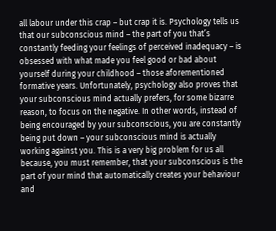all labour under this crap – but crap it is. Psychology tells us that our subconscious mind – the part of you that’s constantly feeding your feelings of perceived inadequacy – is obsessed with what made you feel good or bad about yourself during your childhood – those aforementioned formative years. Unfortunately, psychology also proves that your subconscious mind actually prefers, for some bizarre reason, to focus on the negative. In other words, instead of being encouraged by your subconscious, you are constantly being put down – your subconscious mind is actually working against you. This is a very big problem for us all because, you must remember, that your subconscious is the part of your mind that automatically creates your behaviour and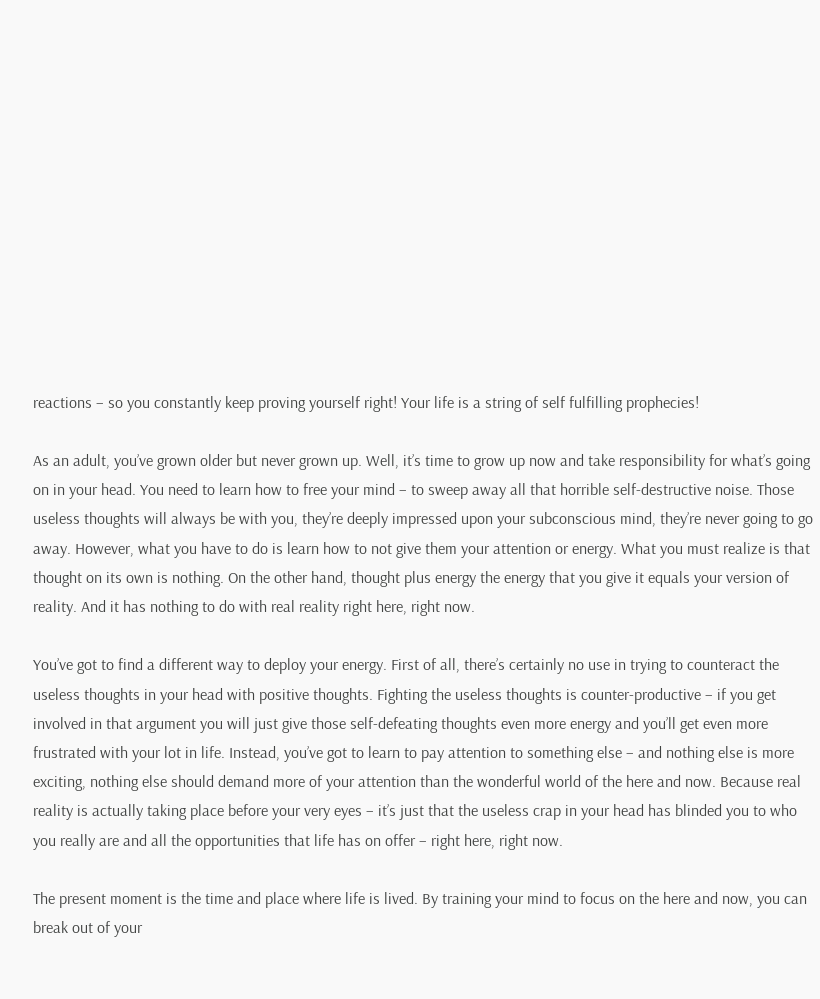reactions – so you constantly keep proving yourself right! Your life is a string of self fulfilling prophecies!

As an adult, you’ve grown older but never grown up. Well, it’s time to grow up now and take responsibility for what’s going on in your head. You need to learn how to free your mind – to sweep away all that horrible self-destructive noise. Those useless thoughts will always be with you, they’re deeply impressed upon your subconscious mind, they’re never going to go away. However, what you have to do is learn how to not give them your attention or energy. What you must realize is that thought on its own is nothing. On the other hand, thought plus energy the energy that you give it equals your version of reality. And it has nothing to do with real reality right here, right now.

You’ve got to find a different way to deploy your energy. First of all, there’s certainly no use in trying to counteract the useless thoughts in your head with positive thoughts. Fighting the useless thoughts is counter-productive – if you get involved in that argument you will just give those self-defeating thoughts even more energy and you’ll get even more frustrated with your lot in life. Instead, you’ve got to learn to pay attention to something else – and nothing else is more exciting, nothing else should demand more of your attention than the wonderful world of the here and now. Because real reality is actually taking place before your very eyes – it’s just that the useless crap in your head has blinded you to who you really are and all the opportunities that life has on offer – right here, right now.

The present moment is the time and place where life is lived. By training your mind to focus on the here and now, you can break out of your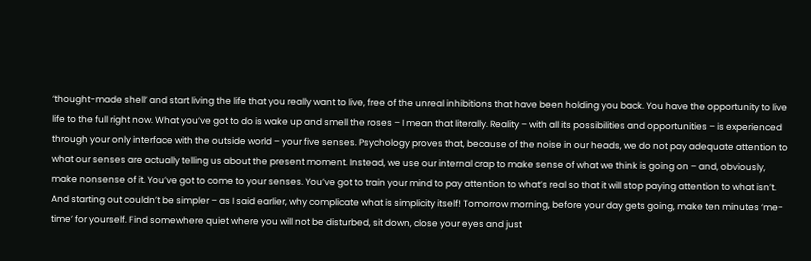‘thought-made shell’ and start living the life that you really want to live, free of the unreal inhibitions that have been holding you back. You have the opportunity to live life to the full right now. What you’ve got to do is wake up and smell the roses – I mean that literally. Reality – with all its possibilities and opportunities – is experienced through your only interface with the outside world – your five senses. Psychology proves that, because of the noise in our heads, we do not pay adequate attention to what our senses are actually telling us about the present moment. Instead, we use our internal crap to make sense of what we think is going on – and, obviously, make nonsense of it. You’ve got to come to your senses. You’ve got to train your mind to pay attention to what’s real so that it will stop paying attention to what isn’t.
And starting out couldn’t be simpler – as I said earlier, why complicate what is simplicity itself! Tomorrow morning, before your day gets going, make ten minutes ‘me-time’ for yourself. Find somewhere quiet where you will not be disturbed, sit down, close your eyes and just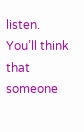listen. You’ll think that someone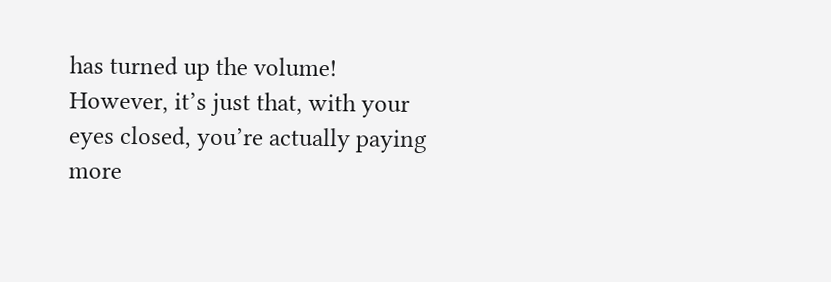has turned up the volume! However, it’s just that, with your eyes closed, you’re actually paying more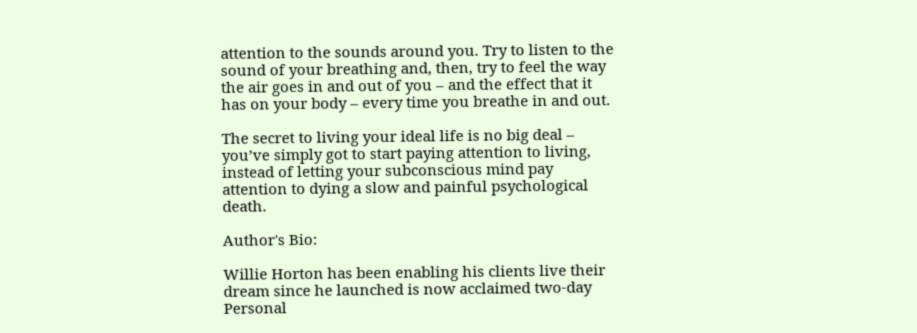attention to the sounds around you. Try to listen to the sound of your breathing and, then, try to feel the way the air goes in and out of you – and the effect that it has on your body – every time you breathe in and out.

The secret to living your ideal life is no big deal – you’ve simply got to start paying attention to living, instead of letting your subconscious mind pay attention to dying a slow and painful psychological death.

Author's Bio:

Willie Horton has been enabling his clients live their dream since he launched is now acclaimed two-day Personal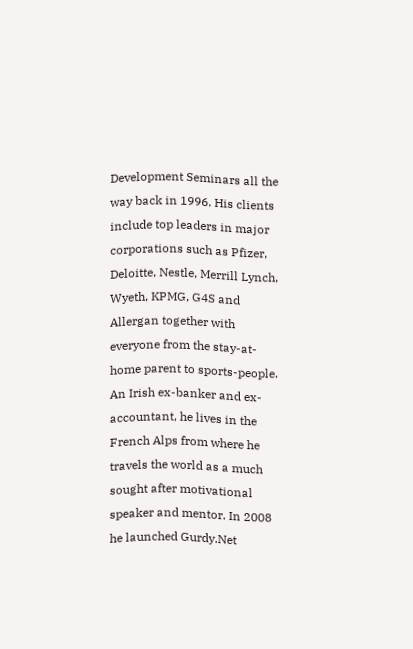Development Seminars all the way back in 1996. His clients include top leaders in major corporations such as Pfizer, Deloitte, Nestle, Merrill Lynch, Wyeth, KPMG, G4S and Allergan together with everyone from the stay-at-home parent to sports-people. An Irish ex-banker and ex-accountant, he lives in the French Alps from where he travels the world as a much sought after motivational speaker and mentor. In 2008 he launched Gurdy.Net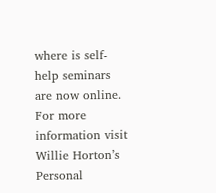where is self-help seminars are now online. For more information visit Willie Horton’s Personal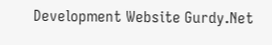Development Website Gurdy.Net